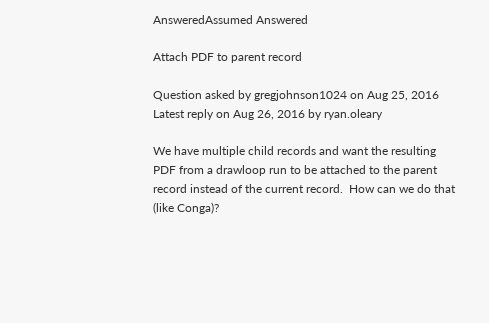AnsweredAssumed Answered

Attach PDF to parent record

Question asked by gregjohnson1024 on Aug 25, 2016
Latest reply on Aug 26, 2016 by ryan.oleary

We have multiple child records and want the resulting PDF from a drawloop run to be attached to the parent record instead of the current record.  How can we do that (like Conga)?